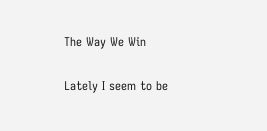The Way We Win

Lately I seem to be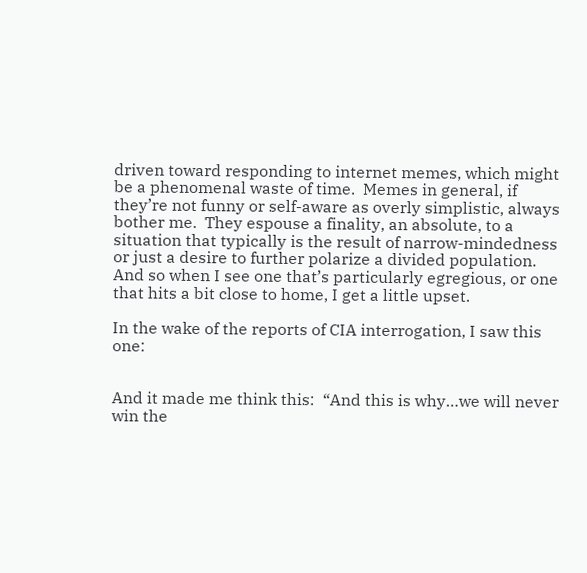driven toward responding to internet memes, which might be a phenomenal waste of time.  Memes in general, if they’re not funny or self-aware as overly simplistic, always bother me.  They espouse a finality, an absolute, to a situation that typically is the result of narrow-mindedness or just a desire to further polarize a divided population.  And so when I see one that’s particularly egregious, or one that hits a bit close to home, I get a little upset.

In the wake of the reports of CIA interrogation, I saw this one:


And it made me think this:  “And this is why…we will never win the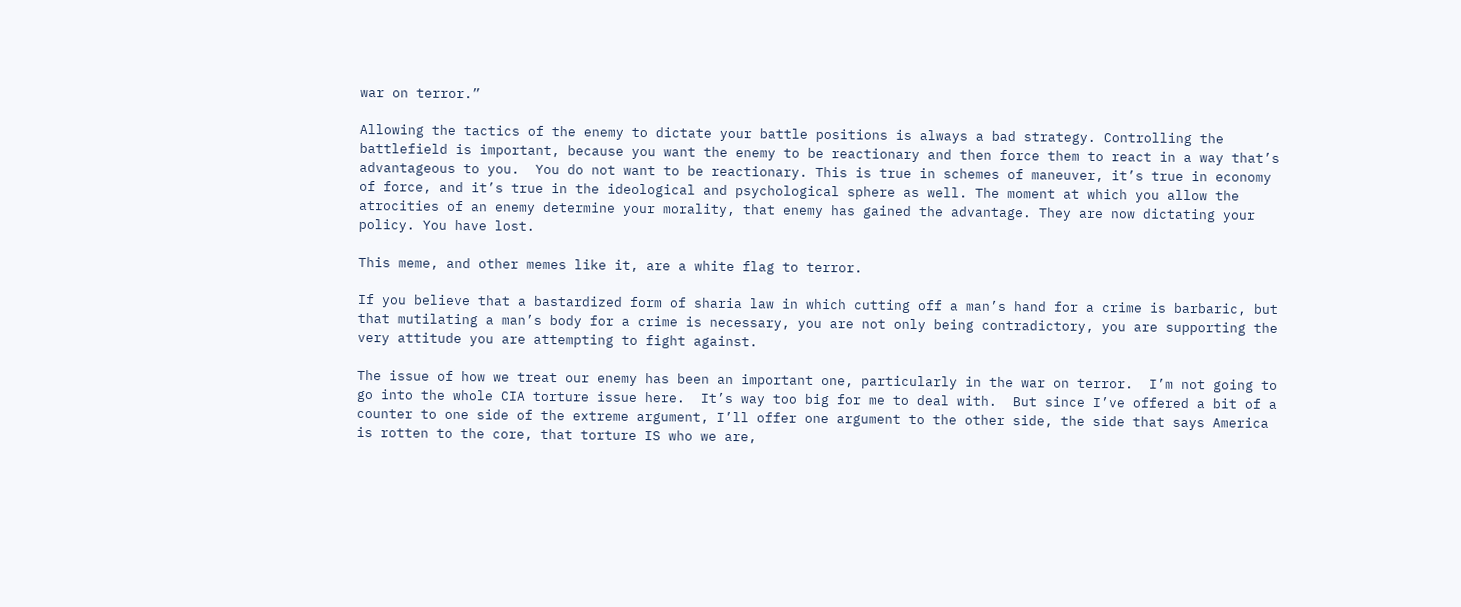war on terror.”

Allowing the tactics of the enemy to dictate your battle positions is always a bad strategy. Controlling the battlefield is important, because you want the enemy to be reactionary and then force them to react in a way that’s advantageous to you.  You do not want to be reactionary. This is true in schemes of maneuver, it’s true in economy of force, and it’s true in the ideological and psychological sphere as well. The moment at which you allow the atrocities of an enemy determine your morality, that enemy has gained the advantage. They are now dictating your policy. You have lost.

This meme, and other memes like it, are a white flag to terror.

If you believe that a bastardized form of sharia law in which cutting off a man’s hand for a crime is barbaric, but that mutilating a man’s body for a crime is necessary, you are not only being contradictory, you are supporting the very attitude you are attempting to fight against.

The issue of how we treat our enemy has been an important one, particularly in the war on terror.  I’m not going to go into the whole CIA torture issue here.  It’s way too big for me to deal with.  But since I’ve offered a bit of a counter to one side of the extreme argument, I’ll offer one argument to the other side, the side that says America is rotten to the core, that torture IS who we are,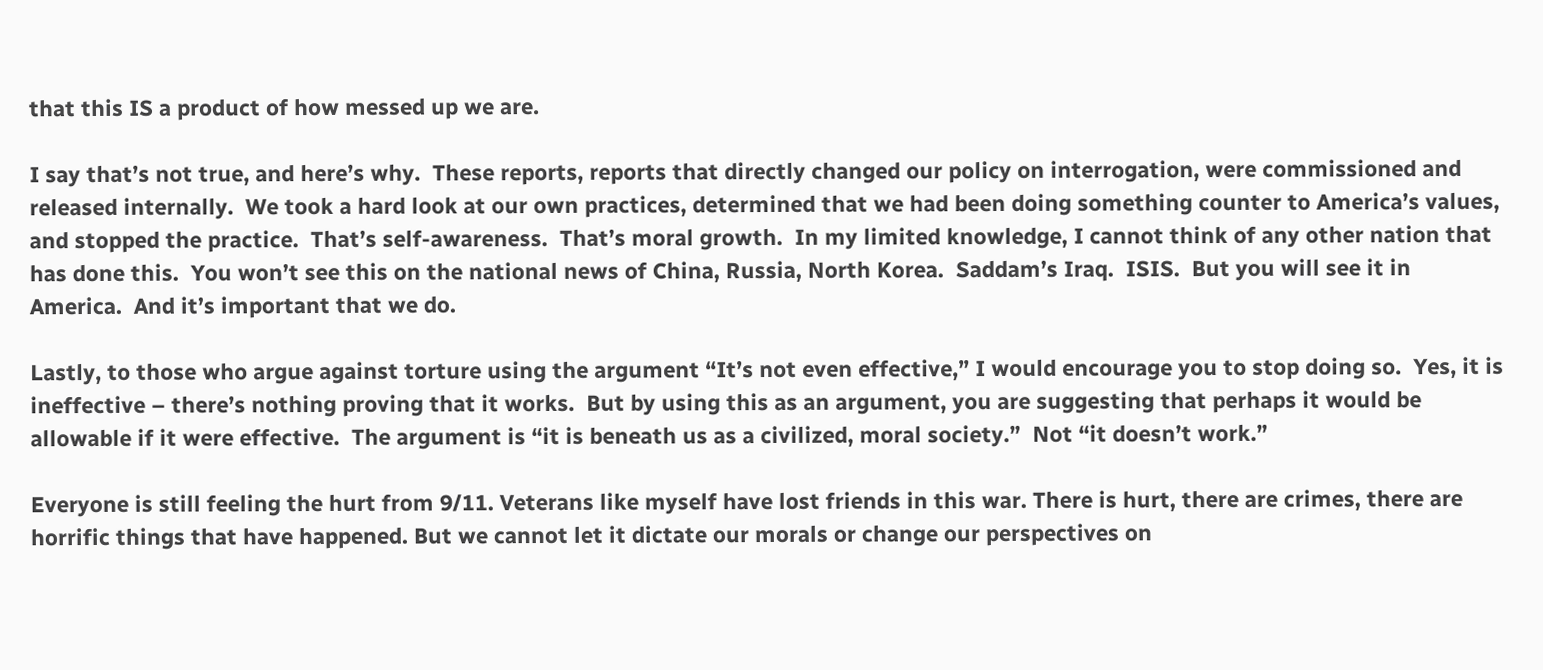that this IS a product of how messed up we are.

I say that’s not true, and here’s why.  These reports, reports that directly changed our policy on interrogation, were commissioned and released internally.  We took a hard look at our own practices, determined that we had been doing something counter to America’s values, and stopped the practice.  That’s self-awareness.  That’s moral growth.  In my limited knowledge, I cannot think of any other nation that has done this.  You won’t see this on the national news of China, Russia, North Korea.  Saddam’s Iraq.  ISIS.  But you will see it in America.  And it’s important that we do.

Lastly, to those who argue against torture using the argument “It’s not even effective,” I would encourage you to stop doing so.  Yes, it is ineffective – there’s nothing proving that it works.  But by using this as an argument, you are suggesting that perhaps it would be allowable if it were effective.  The argument is “it is beneath us as a civilized, moral society.”  Not “it doesn’t work.”

Everyone is still feeling the hurt from 9/11. Veterans like myself have lost friends in this war. There is hurt, there are crimes, there are horrific things that have happened. But we cannot let it dictate our morals or change our perspectives on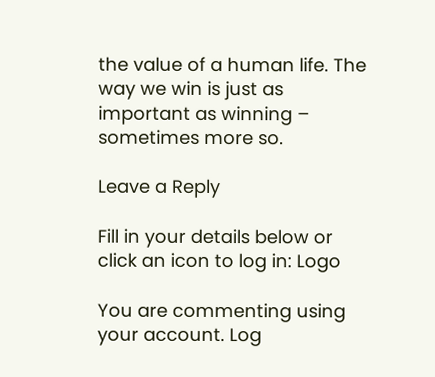the value of a human life. The way we win is just as important as winning – sometimes more so.

Leave a Reply

Fill in your details below or click an icon to log in: Logo

You are commenting using your account. Log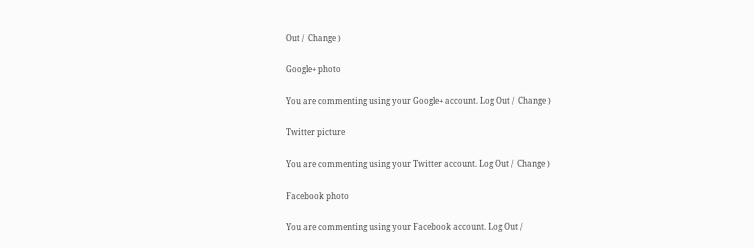Out /  Change )

Google+ photo

You are commenting using your Google+ account. Log Out /  Change )

Twitter picture

You are commenting using your Twitter account. Log Out /  Change )

Facebook photo

You are commenting using your Facebook account. Log Out /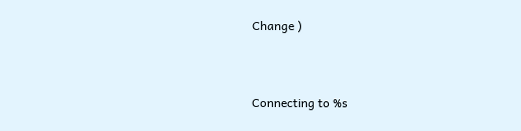Change )


Connecting to %s